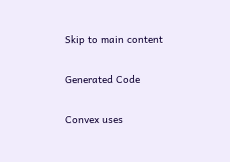Skip to main content

Generated Code

Convex uses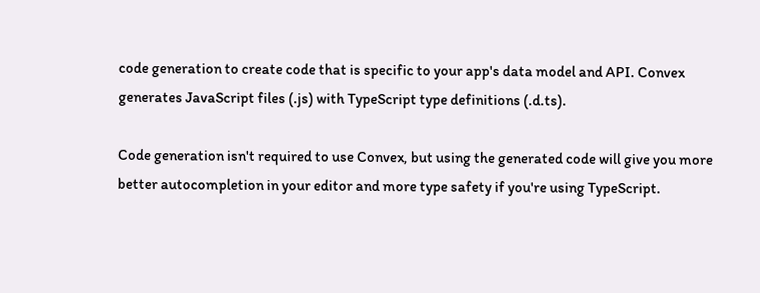code generation to create code that is specific to your app's data model and API. Convex generates JavaScript files (.js) with TypeScript type definitions (.d.ts).

Code generation isn't required to use Convex, but using the generated code will give you more better autocompletion in your editor and more type safety if you're using TypeScript.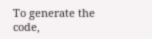To generate the code,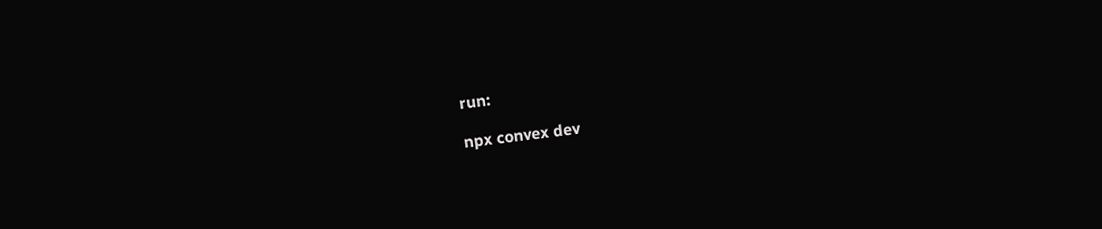run:

npx convex dev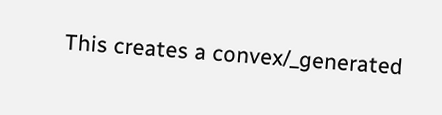This creates a convex/_generated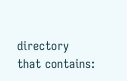directory that contains: